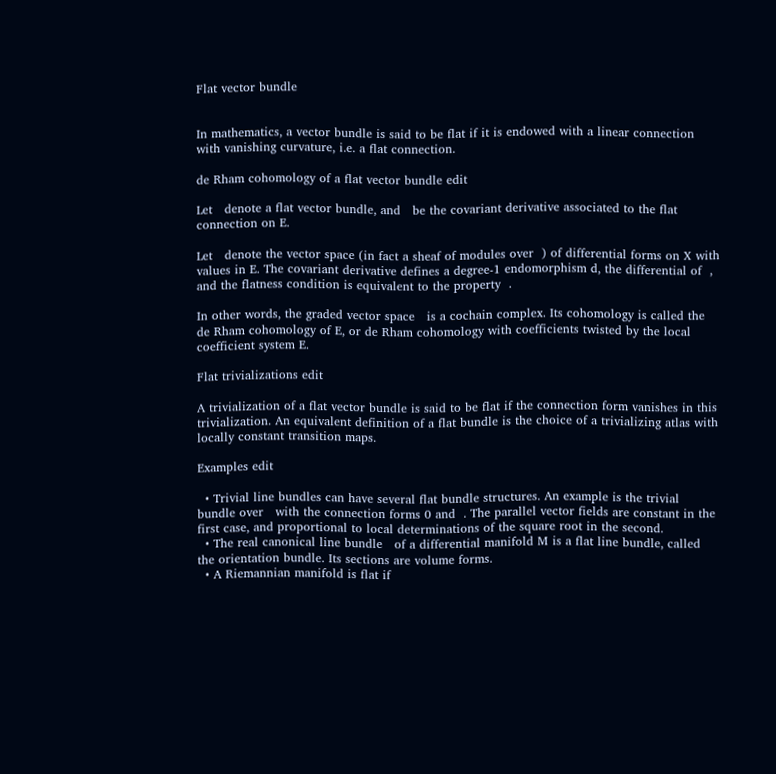Flat vector bundle


In mathematics, a vector bundle is said to be flat if it is endowed with a linear connection with vanishing curvature, i.e. a flat connection.

de Rham cohomology of a flat vector bundle edit

Let   denote a flat vector bundle, and   be the covariant derivative associated to the flat connection on E.

Let   denote the vector space (in fact a sheaf of modules over  ) of differential forms on X with values in E. The covariant derivative defines a degree-1 endomorphism d, the differential of  , and the flatness condition is equivalent to the property  .

In other words, the graded vector space   is a cochain complex. Its cohomology is called the de Rham cohomology of E, or de Rham cohomology with coefficients twisted by the local coefficient system E.

Flat trivializations edit

A trivialization of a flat vector bundle is said to be flat if the connection form vanishes in this trivialization. An equivalent definition of a flat bundle is the choice of a trivializing atlas with locally constant transition maps.

Examples edit

  • Trivial line bundles can have several flat bundle structures. An example is the trivial bundle over   with the connection forms 0 and  . The parallel vector fields are constant in the first case, and proportional to local determinations of the square root in the second.
  • The real canonical line bundle   of a differential manifold M is a flat line bundle, called the orientation bundle. Its sections are volume forms.
  • A Riemannian manifold is flat if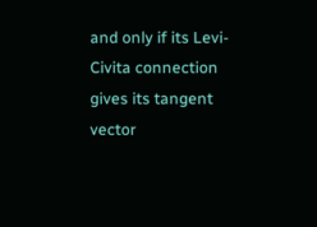and only if its Levi-Civita connection gives its tangent vector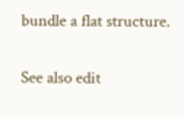bundle a flat structure.

See also edit